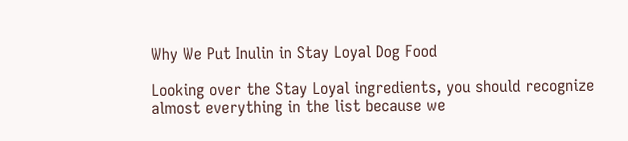Why We Put Inulin in Stay Loyal Dog Food

Looking over the Stay Loyal ingredients, you should recognize almost everything in the list because we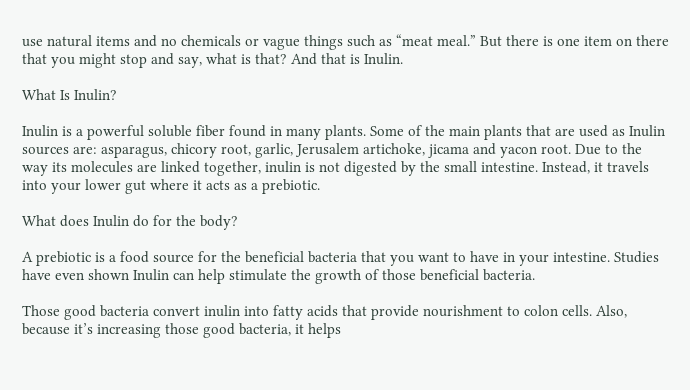use natural items and no chemicals or vague things such as “meat meal.” But there is one item on there that you might stop and say, what is that? And that is Inulin.

What Is Inulin?

Inulin is a powerful soluble fiber found in many plants. Some of the main plants that are used as Inulin sources are: asparagus, chicory root, garlic, Jerusalem artichoke, jicama and yacon root. Due to the way its molecules are linked together, inulin is not digested by the small intestine. Instead, it travels into your lower gut where it acts as a prebiotic.

What does Inulin do for the body?

A prebiotic is a food source for the beneficial bacteria that you want to have in your intestine. Studies have even shown Inulin can help stimulate the growth of those beneficial bacteria.

Those good bacteria convert inulin into fatty acids that provide nourishment to colon cells. Also, because it’s increasing those good bacteria, it helps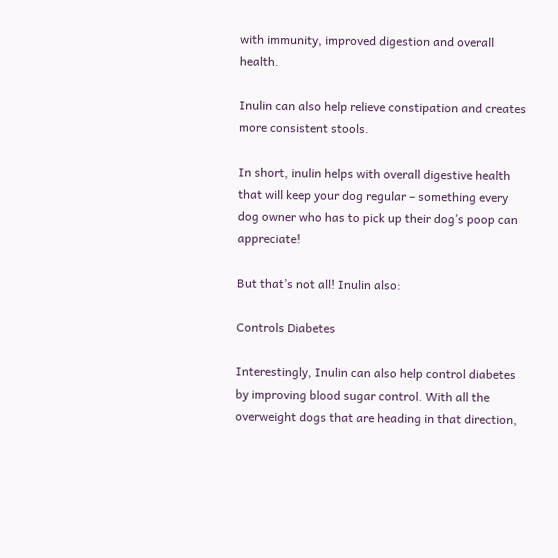with immunity, improved digestion and overall health.

Inulin can also help relieve constipation and creates more consistent stools.

In short, inulin helps with overall digestive health that will keep your dog regular – something every dog owner who has to pick up their dog’s poop can appreciate!

But that’s not all! Inulin also:

Controls Diabetes

Interestingly, Inulin can also help control diabetes by improving blood sugar control. With all the overweight dogs that are heading in that direction,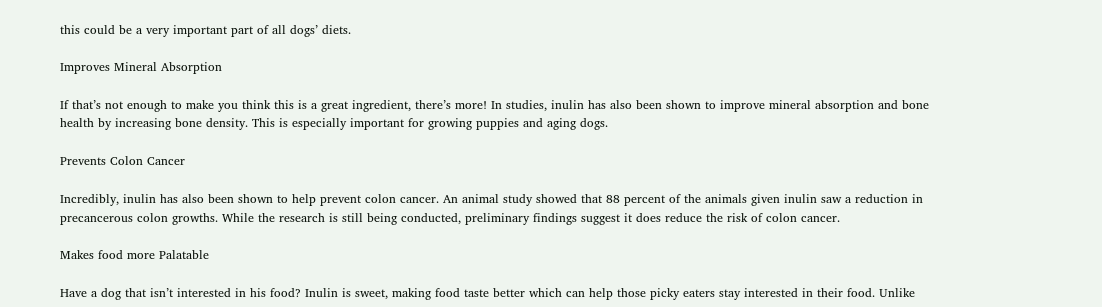this could be a very important part of all dogs’ diets.

Improves Mineral Absorption

If that’s not enough to make you think this is a great ingredient, there’s more! In studies, inulin has also been shown to improve mineral absorption and bone health by increasing bone density. This is especially important for growing puppies and aging dogs.

Prevents Colon Cancer

Incredibly, inulin has also been shown to help prevent colon cancer. An animal study showed that 88 percent of the animals given inulin saw a reduction in precancerous colon growths. While the research is still being conducted, preliminary findings suggest it does reduce the risk of colon cancer.

Makes food more Palatable

Have a dog that isn’t interested in his food? Inulin is sweet, making food taste better which can help those picky eaters stay interested in their food. Unlike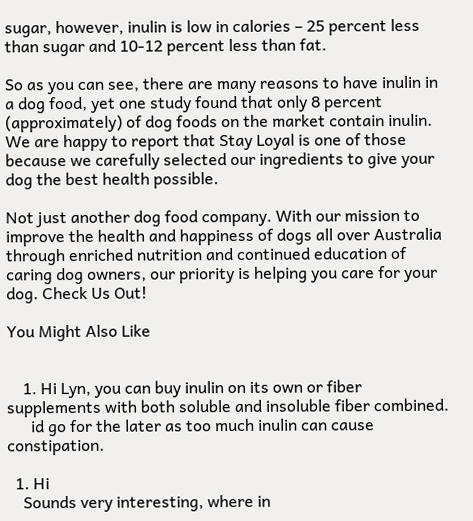sugar, however, inulin is low in calories – 25 percent less than sugar and 10-12 percent less than fat.

So as you can see, there are many reasons to have inulin in a dog food, yet one study found that only 8 percent (approximately) of dog foods on the market contain inulin. We are happy to report that Stay Loyal is one of those because we carefully selected our ingredients to give your dog the best health possible.

Not just another dog food company. With our mission to improve the health and happiness of dogs all over Australia through enriched nutrition and continued education of caring dog owners, our priority is helping you care for your dog. Check Us Out!

You Might Also Like


    1. Hi Lyn, you can buy inulin on its own or fiber supplements with both soluble and insoluble fiber combined.
      id go for the later as too much inulin can cause constipation.

  1. Hi
    Sounds very interesting, where in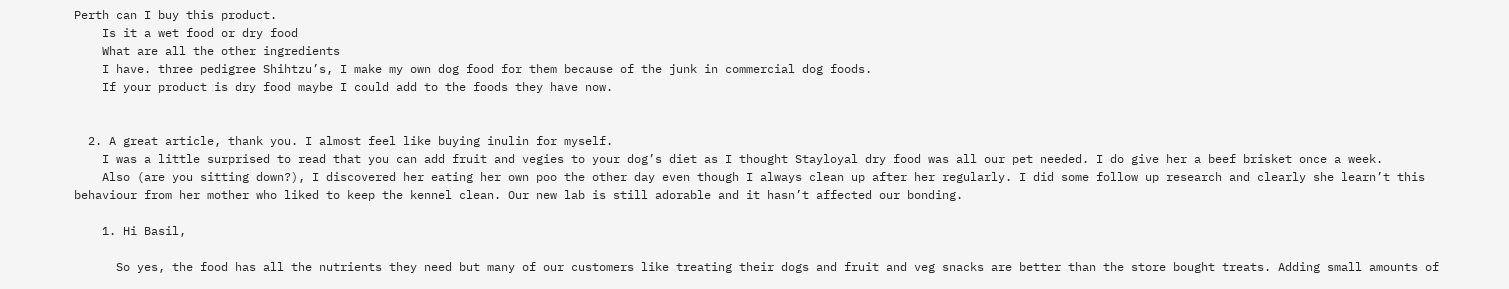Perth can I buy this product.
    Is it a wet food or dry food
    What are all the other ingredients
    I have. three pedigree Shihtzu’s, I make my own dog food for them because of the junk in commercial dog foods.
    If your product is dry food maybe I could add to the foods they have now.


  2. A great article, thank you. I almost feel like buying inulin for myself.
    I was a little surprised to read that you can add fruit and vegies to your dog’s diet as I thought Stayloyal dry food was all our pet needed. I do give her a beef brisket once a week.
    Also (are you sitting down?), I discovered her eating her own poo the other day even though I always clean up after her regularly. I did some follow up research and clearly she learn’t this behaviour from her mother who liked to keep the kennel clean. Our new lab is still adorable and it hasn’t affected our bonding.

    1. Hi Basil,

      So yes, the food has all the nutrients they need but many of our customers like treating their dogs and fruit and veg snacks are better than the store bought treats. Adding small amounts of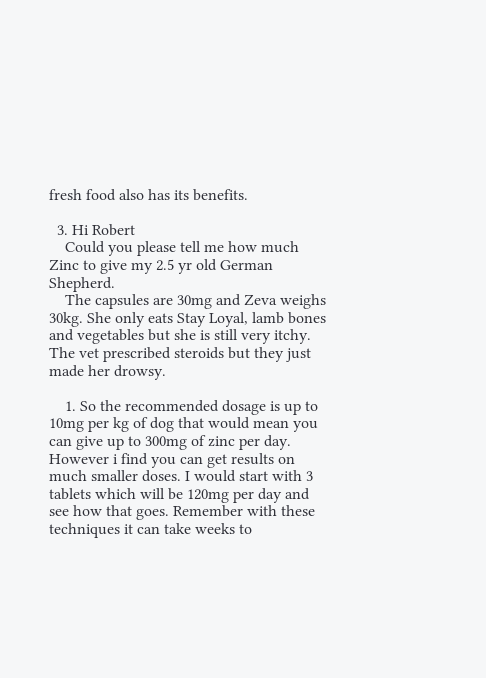fresh food also has its benefits.

  3. Hi Robert
    Could you please tell me how much Zinc to give my 2.5 yr old German Shepherd.
    The capsules are 30mg and Zeva weighs 30kg. She only eats Stay Loyal, lamb bones and vegetables but she is still very itchy. The vet prescribed steroids but they just made her drowsy.

    1. So the recommended dosage is up to 10mg per kg of dog that would mean you can give up to 300mg of zinc per day. However i find you can get results on much smaller doses. I would start with 3 tablets which will be 120mg per day and see how that goes. Remember with these techniques it can take weeks to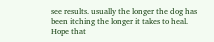see results. usually the longer the dog has been itching the longer it takes to heal. Hope that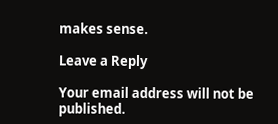makes sense.

Leave a Reply

Your email address will not be published.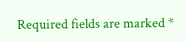Required fields are marked *